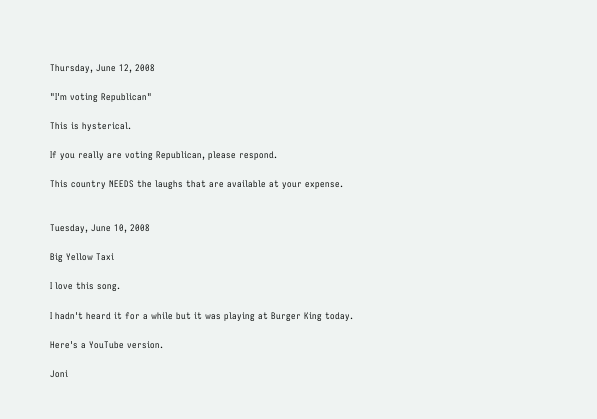Thursday, June 12, 2008

"I'm voting Republican"

This is hysterical.

If you really are voting Republican, please respond.

This country NEEDS the laughs that are available at your expense.


Tuesday, June 10, 2008

Big Yellow Taxi

I love this song.

I hadn't heard it for a while but it was playing at Burger King today.

Here's a YouTube version.

Joni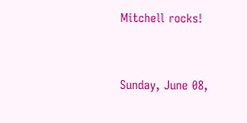Mitchell rocks!


Sunday, June 08,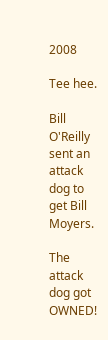2008

Tee hee.

Bill O'Reilly sent an attack dog to get Bill Moyers.

The attack dog got OWNED!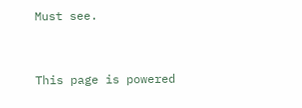Must see.


This page is powered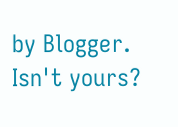by Blogger. Isn't yours?